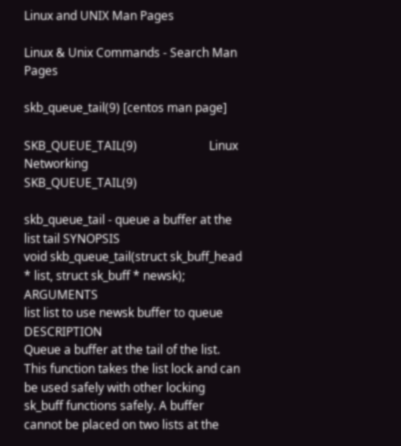Linux and UNIX Man Pages

Linux & Unix Commands - Search Man Pages

skb_queue_tail(9) [centos man page]

SKB_QUEUE_TAIL(9)                        Linux Networking                        SKB_QUEUE_TAIL(9)

skb_queue_tail - queue a buffer at the list tail SYNOPSIS
void skb_queue_tail(struct sk_buff_head * list, struct sk_buff * newsk); ARGUMENTS
list list to use newsk buffer to queue DESCRIPTION
Queue a buffer at the tail of the list. This function takes the list lock and can be used safely with other locking sk_buff functions safely. A buffer cannot be placed on two lists at the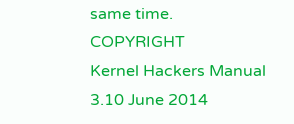same time. COPYRIGHT
Kernel Hackers Manual 3.10 June 2014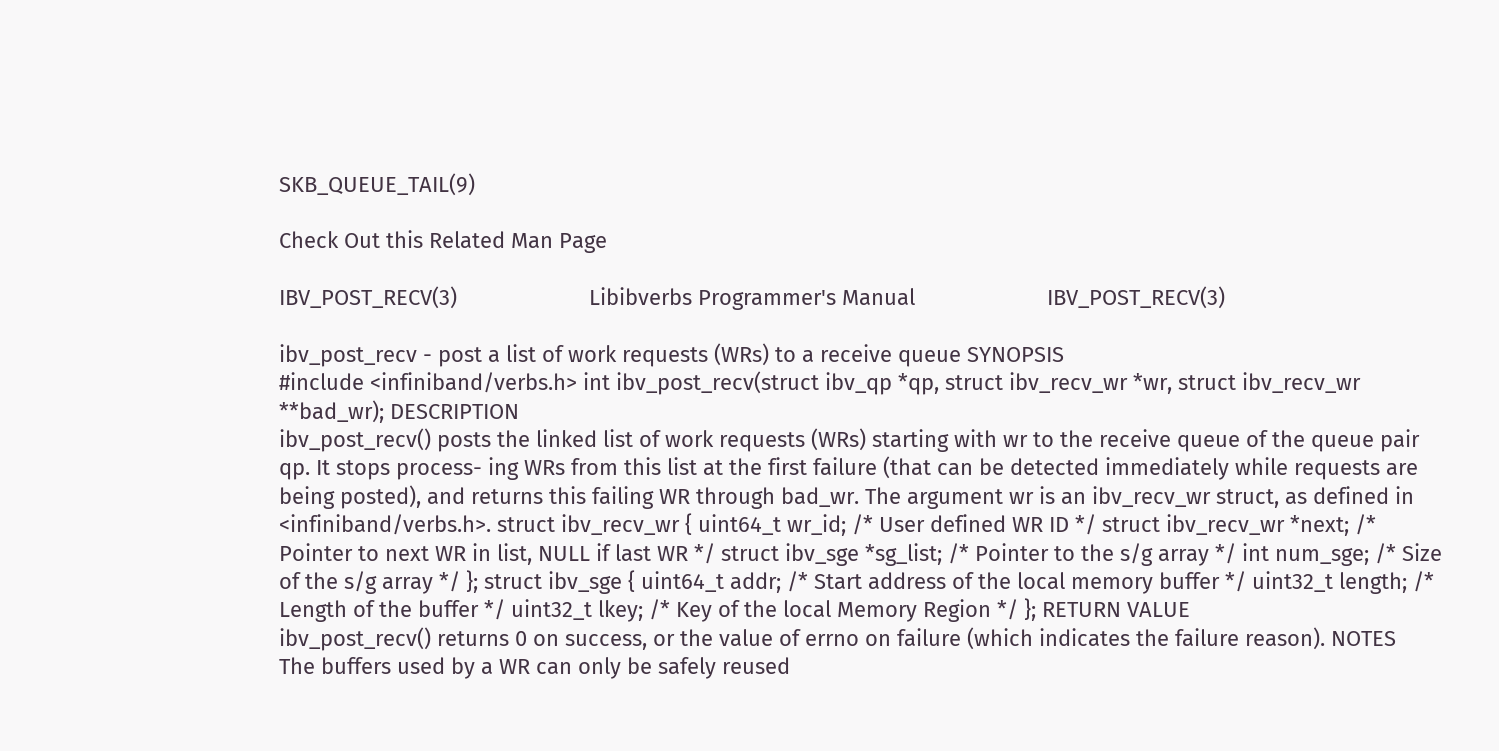SKB_QUEUE_TAIL(9)

Check Out this Related Man Page

IBV_POST_RECV(3)                      Libibverbs Programmer's Manual                      IBV_POST_RECV(3)

ibv_post_recv - post a list of work requests (WRs) to a receive queue SYNOPSIS
#include <infiniband/verbs.h> int ibv_post_recv(struct ibv_qp *qp, struct ibv_recv_wr *wr, struct ibv_recv_wr **bad_wr); DESCRIPTION
ibv_post_recv() posts the linked list of work requests (WRs) starting with wr to the receive queue of the queue pair qp. It stops process- ing WRs from this list at the first failure (that can be detected immediately while requests are being posted), and returns this failing WR through bad_wr. The argument wr is an ibv_recv_wr struct, as defined in <infiniband/verbs.h>. struct ibv_recv_wr { uint64_t wr_id; /* User defined WR ID */ struct ibv_recv_wr *next; /* Pointer to next WR in list, NULL if last WR */ struct ibv_sge *sg_list; /* Pointer to the s/g array */ int num_sge; /* Size of the s/g array */ }; struct ibv_sge { uint64_t addr; /* Start address of the local memory buffer */ uint32_t length; /* Length of the buffer */ uint32_t lkey; /* Key of the local Memory Region */ }; RETURN VALUE
ibv_post_recv() returns 0 on success, or the value of errno on failure (which indicates the failure reason). NOTES
The buffers used by a WR can only be safely reused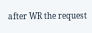after WR the request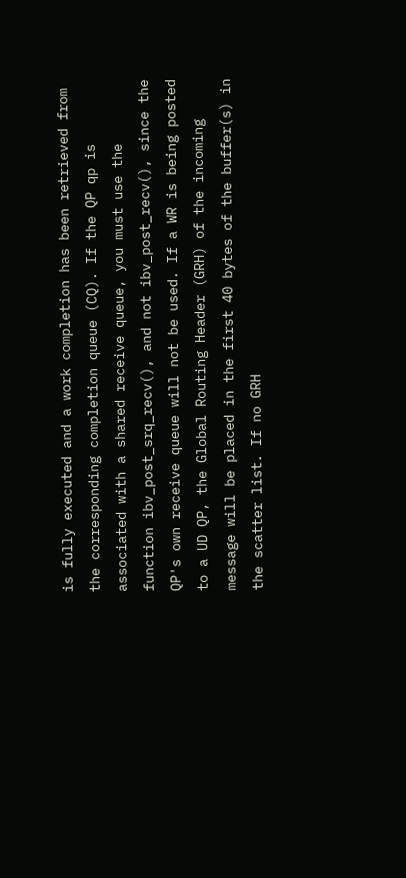is fully executed and a work completion has been retrieved from the corresponding completion queue (CQ). If the QP qp is associated with a shared receive queue, you must use the function ibv_post_srq_recv(), and not ibv_post_recv(), since the QP's own receive queue will not be used. If a WR is being posted to a UD QP, the Global Routing Header (GRH) of the incoming message will be placed in the first 40 bytes of the buffer(s) in the scatter list. If no GRH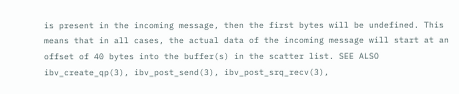is present in the incoming message, then the first bytes will be undefined. This means that in all cases, the actual data of the incoming message will start at an offset of 40 bytes into the buffer(s) in the scatter list. SEE ALSO
ibv_create_qp(3), ibv_post_send(3), ibv_post_srq_recv(3),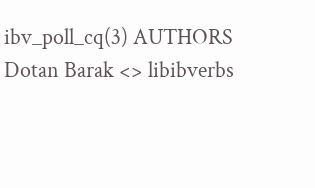ibv_poll_cq(3) AUTHORS
Dotan Barak <> libibverbs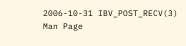2006-10-31 IBV_POST_RECV(3)
Man Page